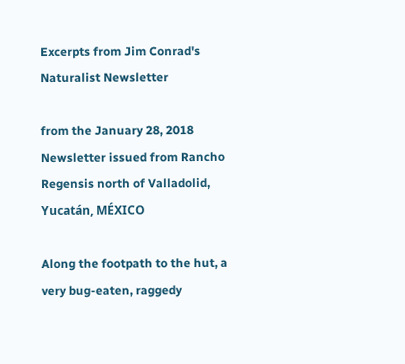Excerpts from Jim Conrad's
Naturalist Newsletter

from the January 28, 2018 Newsletter issued from Rancho Regensis north of Valladolid, Yucatán, MÉXICO

Along the footpath to the hut, a very bug-eaten, raggedy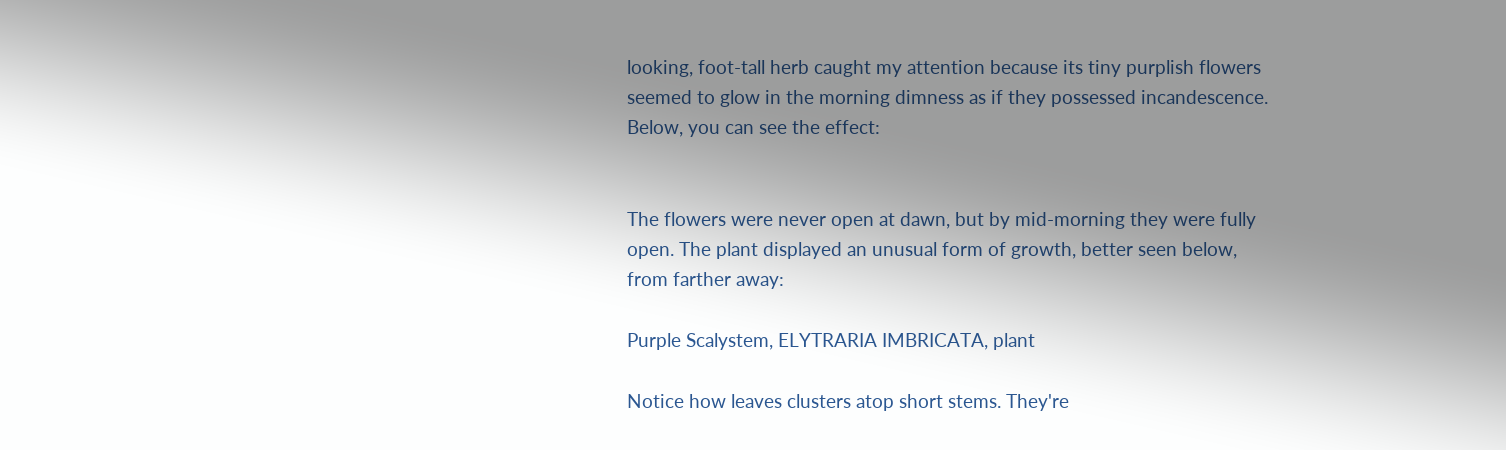looking, foot-tall herb caught my attention because its tiny purplish flowers seemed to glow in the morning dimness as if they possessed incandescence. Below, you can see the effect:


The flowers were never open at dawn, but by mid-morning they were fully open. The plant displayed an unusual form of growth, better seen below, from farther away:

Purple Scalystem, ELYTRARIA IMBRICATA, plant

Notice how leaves clusters atop short stems. They're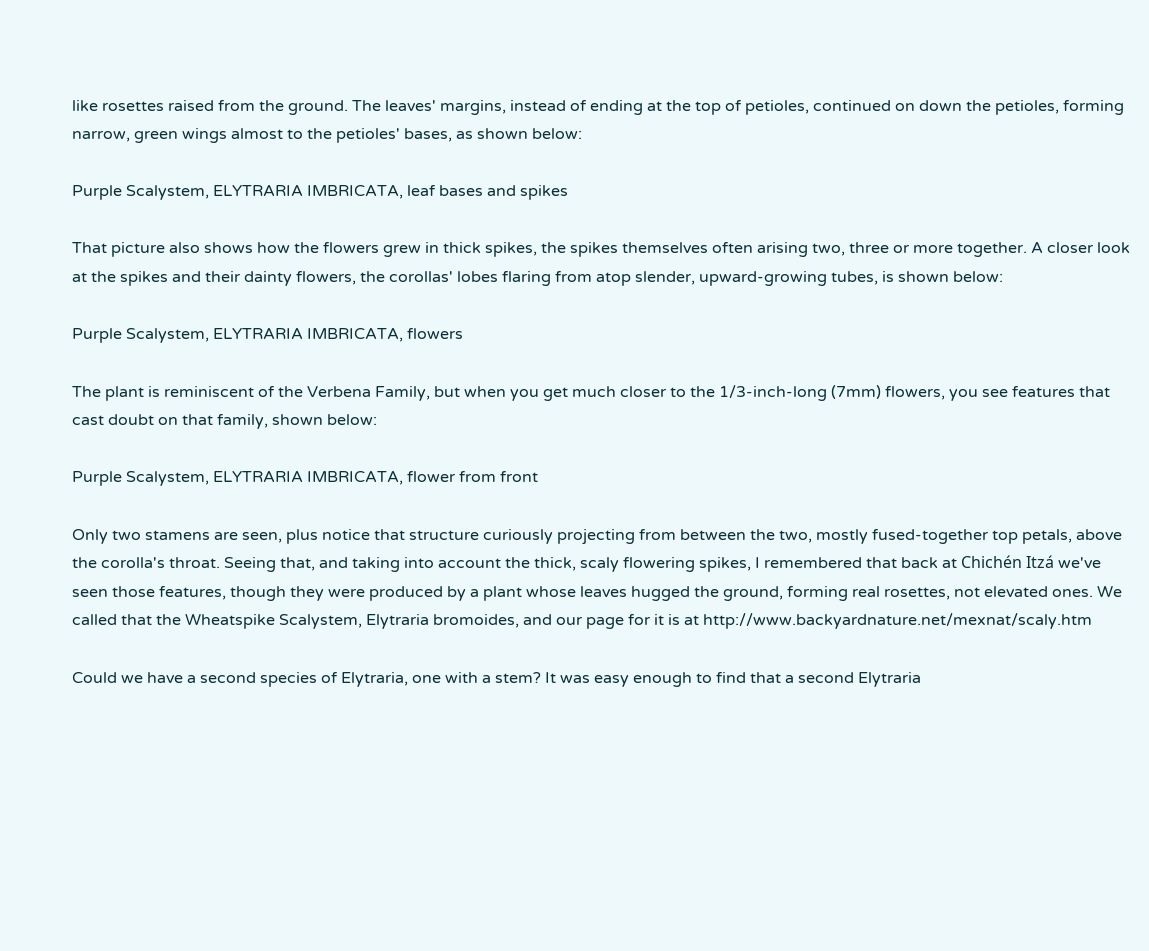like rosettes raised from the ground. The leaves' margins, instead of ending at the top of petioles, continued on down the petioles, forming narrow, green wings almost to the petioles' bases, as shown below:

Purple Scalystem, ELYTRARIA IMBRICATA, leaf bases and spikes

That picture also shows how the flowers grew in thick spikes, the spikes themselves often arising two, three or more together. A closer look at the spikes and their dainty flowers, the corollas' lobes flaring from atop slender, upward-growing tubes, is shown below:

Purple Scalystem, ELYTRARIA IMBRICATA, flowers

The plant is reminiscent of the Verbena Family, but when you get much closer to the 1/3-inch-long (7mm) flowers, you see features that cast doubt on that family, shown below:

Purple Scalystem, ELYTRARIA IMBRICATA, flower from front

Only two stamens are seen, plus notice that structure curiously projecting from between the two, mostly fused-together top petals, above the corolla's throat. Seeing that, and taking into account the thick, scaly flowering spikes, I remembered that back at Chichén Itzá we've seen those features, though they were produced by a plant whose leaves hugged the ground, forming real rosettes, not elevated ones. We called that the Wheatspike Scalystem, Elytraria bromoides, and our page for it is at http://www.backyardnature.net/mexnat/scaly.htm

Could we have a second species of Elytraria, one with a stem? It was easy enough to find that a second Elytraria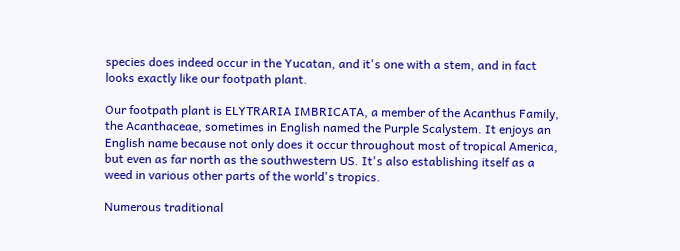species does indeed occur in the Yucatan, and it's one with a stem, and in fact looks exactly like our footpath plant.

Our footpath plant is ELYTRARIA IMBRICATA, a member of the Acanthus Family, the Acanthaceae, sometimes in English named the Purple Scalystem. It enjoys an English name because not only does it occur throughout most of tropical America, but even as far north as the southwestern US. It's also establishing itself as a weed in various other parts of the world's tropics.

Numerous traditional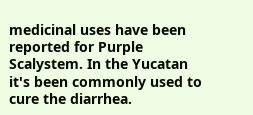medicinal uses have been reported for Purple Scalystem. In the Yucatan it's been commonly used to cure the diarrhea.